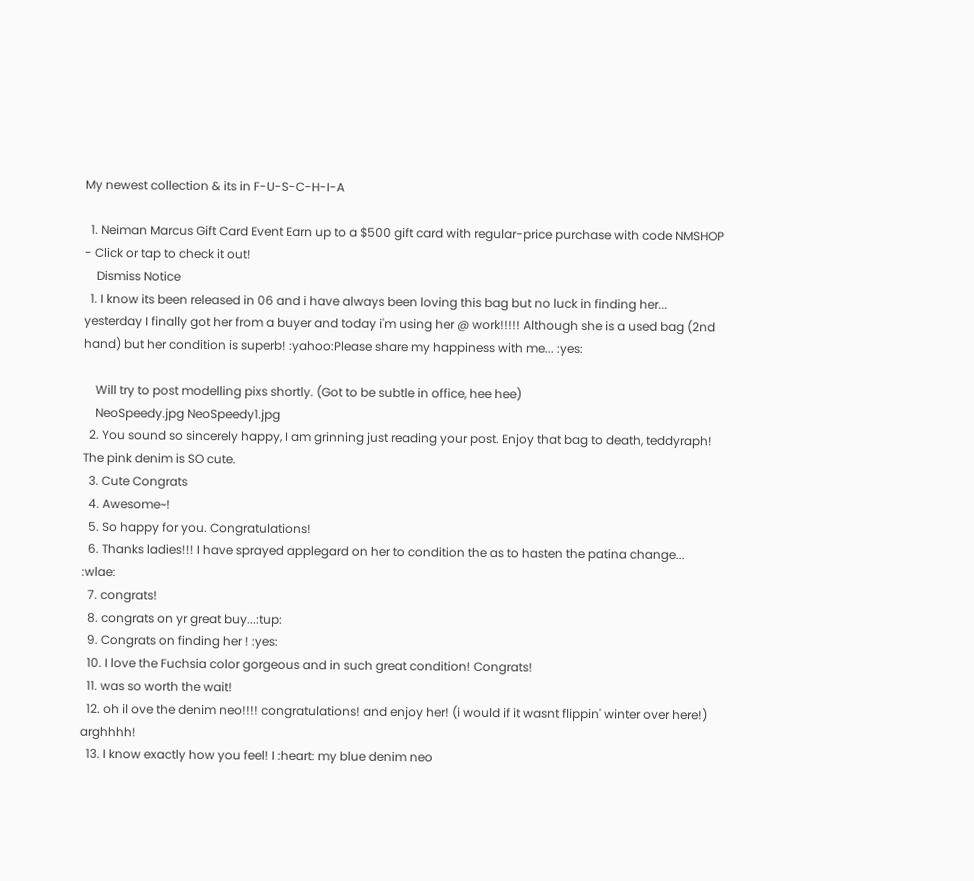My newest collection & its in F-U-S-C-H-I-A

  1. Neiman Marcus Gift Card Event Earn up to a $500 gift card with regular-price purchase with code NMSHOP - Click or tap to check it out!
    Dismiss Notice
  1. I know its been released in 06 and i have always been loving this bag but no luck in finding her... yesterday I finally got her from a buyer and today i'm using her @ work!!!!! Although she is a used bag (2nd hand) but her condition is superb! :yahoo:Please share my happiness with me... :yes:

    Will try to post modelling pixs shortly. (Got to be subtle in office, hee hee)
    NeoSpeedy.jpg NeoSpeedy1.jpg
  2. You sound so sincerely happy, I am grinning just reading your post. Enjoy that bag to death, teddyraph! The pink denim is SO cute.
  3. Cute Congrats
  4. Awesome~!
  5. So happy for you. Congratulations!
  6. Thanks ladies!!! I have sprayed applegard on her to condition the as to hasten the patina change... :wlae:
  7. congrats!
  8. congrats on yr great buy...:tup:
  9. Congrats on finding her ! :yes:
  10. I love the Fuchsia color gorgeous and in such great condition! Congrats!
  11. was so worth the wait!
  12. oh il ove the denim neo!!!! congratulations! and enjoy her! (i would if it wasnt flippin' winter over here!) arghhhh!
  13. I know exactly how you feel! I :heart: my blue denim neo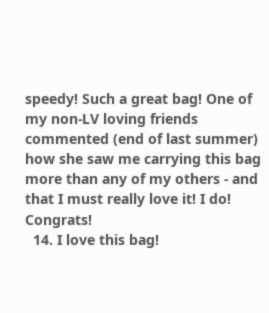speedy! Such a great bag! One of my non-LV loving friends commented (end of last summer) how she saw me carrying this bag more than any of my others - and that I must really love it! I do! Congrats!
  14. I love this bag!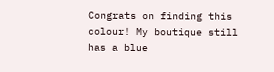Congrats on finding this colour! My boutique still has a blue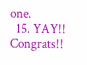one.
  15. YAY!! Congrats!!